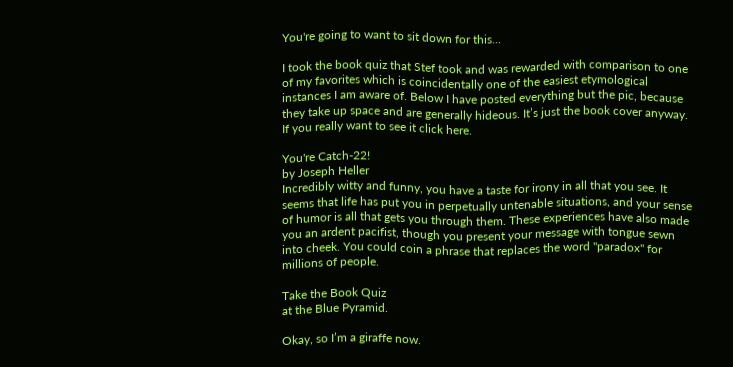You're going to want to sit down for this...

I took the book quiz that Stef took and was rewarded with comparison to one of my favorites which is coincidentally one of the easiest etymological instances I am aware of. Below I have posted everything but the pic, because they take up space and are generally hideous. It’s just the book cover anyway. If you really want to see it click here.

You're Catch-22!
by Joseph Heller
Incredibly witty and funny, you have a taste for irony in all that you see. It seems that life has put you in perpetually untenable situations, and your sense of humor is all that gets you through them. These experiences have also made you an ardent pacifist, though you present your message with tongue sewn into cheek. You could coin a phrase that replaces the word "paradox" for millions of people.

Take the Book Quiz
at the Blue Pyramid.

Okay, so I’m a giraffe now.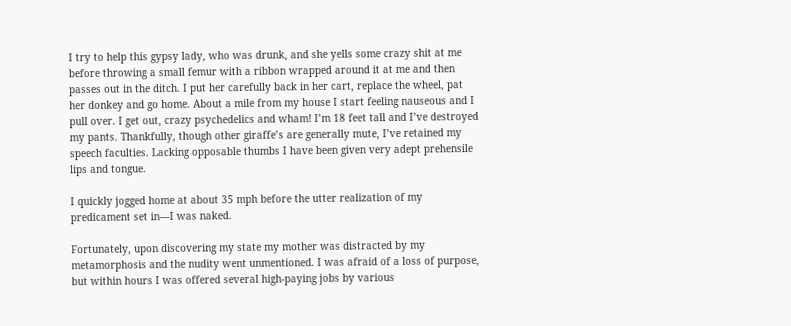I try to help this gypsy lady, who was drunk, and she yells some crazy shit at me before throwing a small femur with a ribbon wrapped around it at me and then passes out in the ditch. I put her carefully back in her cart, replace the wheel, pat her donkey and go home. About a mile from my house I start feeling nauseous and I pull over. I get out, crazy psychedelics and wham! I’m 18 feet tall and I’ve destroyed my pants. Thankfully, though other giraffe’s are generally mute, I’ve retained my speech faculties. Lacking opposable thumbs I have been given very adept prehensile lips and tongue.

I quickly jogged home at about 35 mph before the utter realization of my predicament set in—I was naked.

Fortunately, upon discovering my state my mother was distracted by my metamorphosis and the nudity went unmentioned. I was afraid of a loss of purpose, but within hours I was offered several high-paying jobs by various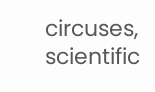circuses, scientific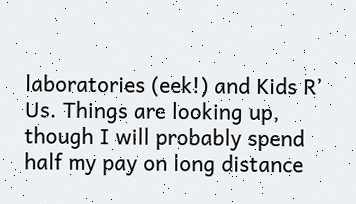laboratories (eek!) and Kids R’ Us. Things are looking up, though I will probably spend half my pay on long distance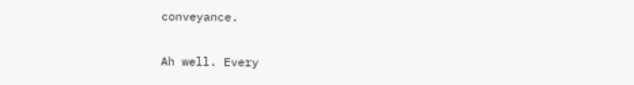conveyance.

Ah well. Every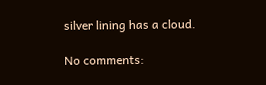silver lining has a cloud.

No comments: